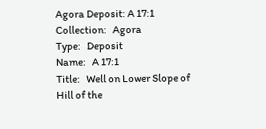Agora Deposit: A 17:1
Collection:   Agora
Type:   Deposit
Name:   A 17:1
Title:   Well on Lower Slope of Hill of the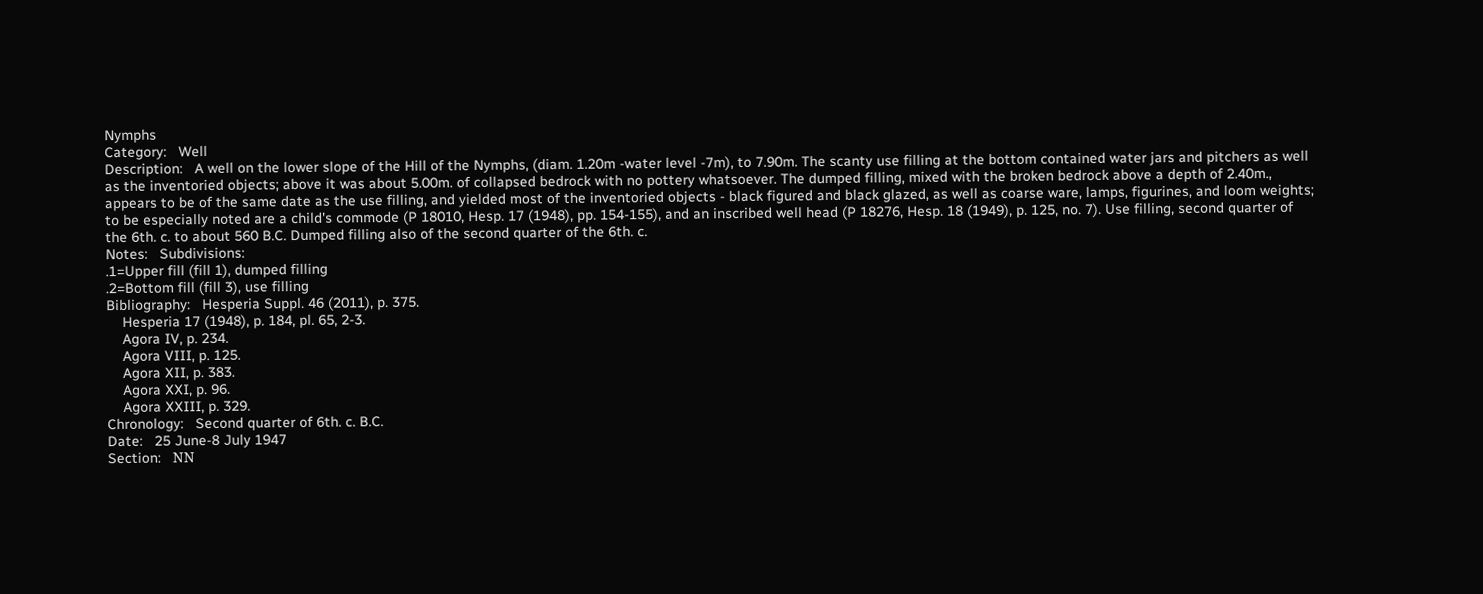Nymphs
Category:   Well
Description:   A well on the lower slope of the Hill of the Nymphs, (diam. 1.20m -water level -7m), to 7.90m. The scanty use filling at the bottom contained water jars and pitchers as well as the inventoried objects; above it was about 5.00m. of collapsed bedrock with no pottery whatsoever. The dumped filling, mixed with the broken bedrock above a depth of 2.40m., appears to be of the same date as the use filling, and yielded most of the inventoried objects - black figured and black glazed, as well as coarse ware, lamps, figurines, and loom weights; to be especially noted are a child's commode (P 18010, Hesp. 17 (1948), pp. 154-155), and an inscribed well head (P 18276, Hesp. 18 (1949), p. 125, no. 7). Use filling, second quarter of the 6th. c. to about 560 B.C. Dumped filling also of the second quarter of the 6th. c.
Notes:   Subdivisions:
.1=Upper fill (fill 1), dumped filling
.2=Bottom fill (fill 3), use filling
Bibliography:   Hesperia Suppl. 46 (2011), p. 375.
    Hesperia 17 (1948), p. 184, pl. 65, 2-3.
    Agora IV, p. 234.
    Agora VIII, p. 125.
    Agora XII, p. 383.
    Agora XXI, p. 96.
    Agora XXIII, p. 329.
Chronology:   Second quarter of 6th. c. B.C.
Date:   25 June-8 July 1947
Section:   ΝΝ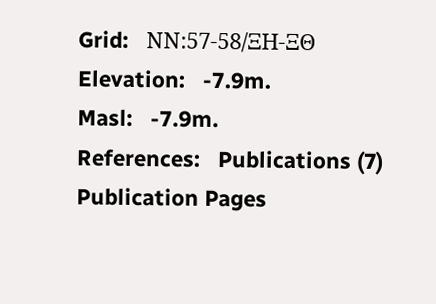Grid:   ΝΝ:57-58/ΞΗ-ΞΘ
Elevation:   -7.9m.
Masl:   -7.9m.
References:   Publications (7)
Publication Pages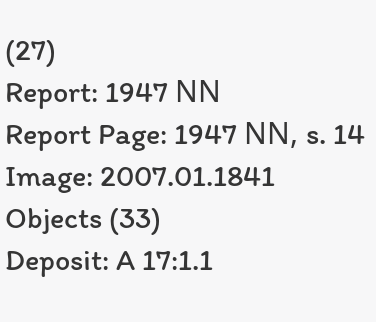(27)
Report: 1947 ΝΝ
Report Page: 1947 ΝΝ, s. 14
Image: 2007.01.1841
Objects (33)
Deposit: A 17:1.1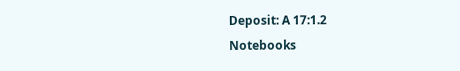Deposit: A 17:1.2
Notebooks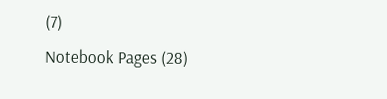(7)
Notebook Pages (28)